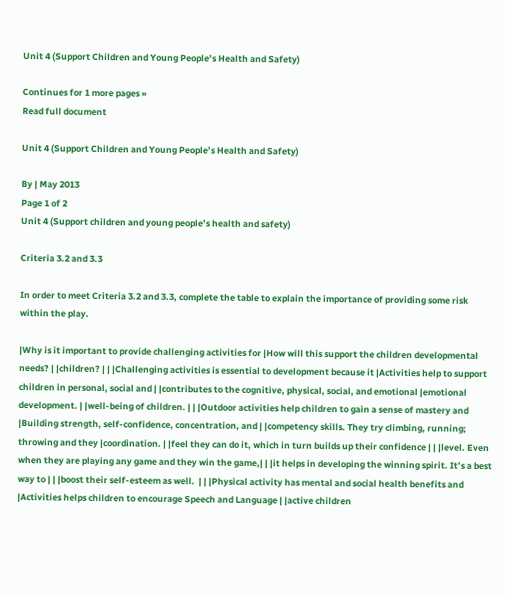Unit 4 (Support Children and Young People’s Health and Safety)

Continues for 1 more pages »
Read full document

Unit 4 (Support Children and Young People’s Health and Safety)

By | May 2013
Page 1 of 2
Unit 4 (Support children and young people’s health and safety)

Criteria 3.2 and 3.3

In order to meet Criteria 3.2 and 3.3, complete the table to explain the importance of providing some risk within the play.

|Why is it important to provide challenging activities for |How will this support the children developmental needs? | |children? | | |Challenging activities is essential to development because it |Activities help to support children in personal, social and | |contributes to the cognitive, physical, social, and emotional |emotional development. | |well-being of children. | | |Outdoor activities help children to gain a sense of mastery and |Building strength, self-confidence, concentration, and | |competency skills. They try climbing, running; throwing and they |coordination. | |feel they can do it, which in turn builds up their confidence | | |level. Even when they are playing any game and they win the game,| | |it helps in developing the winning spirit. It’s a best way to | | |boost their self-esteem as well.  | | |Physical activity has mental and social health benefits and |Activities helps children to encourage Speech and Language | |active children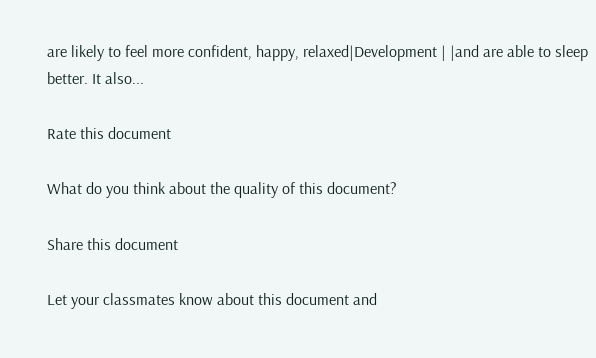are likely to feel more confident, happy, relaxed|Development | |and are able to sleep better. It also...

Rate this document

What do you think about the quality of this document?

Share this document

Let your classmates know about this document and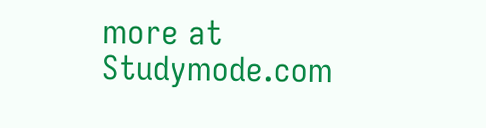more at Studymode.com